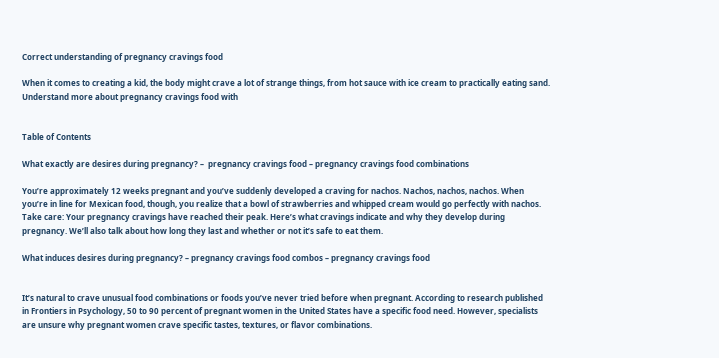Correct understanding of pregnancy cravings food

When it comes to creating a kid, the body might crave a lot of strange things, from hot sauce with ice cream to practically eating sand. Understand more about pregnancy cravings food with


Table of Contents

What exactly are desires during pregnancy? –  pregnancy cravings food – pregnancy cravings food combinations

You’re approximately 12 weeks pregnant and you’ve suddenly developed a craving for nachos. Nachos, nachos, nachos. When you’re in line for Mexican food, though, you realize that a bowl of strawberries and whipped cream would go perfectly with nachos. Take care: Your pregnancy cravings have reached their peak. Here’s what cravings indicate and why they develop during pregnancy. We’ll also talk about how long they last and whether or not it’s safe to eat them.

What induces desires during pregnancy? – pregnancy cravings food combos – pregnancy cravings food


It’s natural to crave unusual food combinations or foods you’ve never tried before when pregnant. According to research published in Frontiers in Psychology, 50 to 90 percent of pregnant women in the United States have a specific food need. However, specialists are unsure why pregnant women crave specific tastes, textures, or flavor combinations.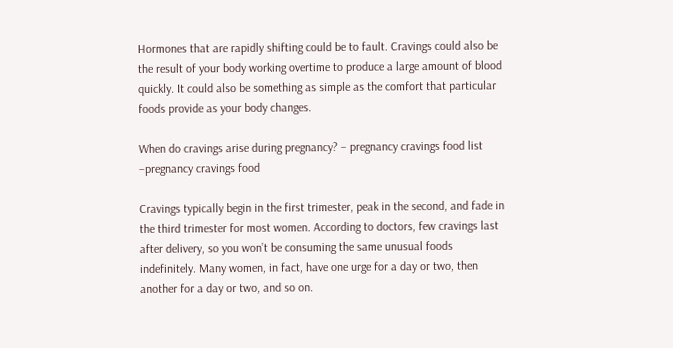Hormones that are rapidly shifting could be to fault. Cravings could also be the result of your body working overtime to produce a large amount of blood quickly. It could also be something as simple as the comfort that particular foods provide as your body changes.

When do cravings arise during pregnancy? – pregnancy cravings food list –pregnancy cravings food

Cravings typically begin in the first trimester, peak in the second, and fade in the third trimester for most women. According to doctors, few cravings last after delivery, so you won’t be consuming the same unusual foods indefinitely. Many women, in fact, have one urge for a day or two, then another for a day or two, and so on.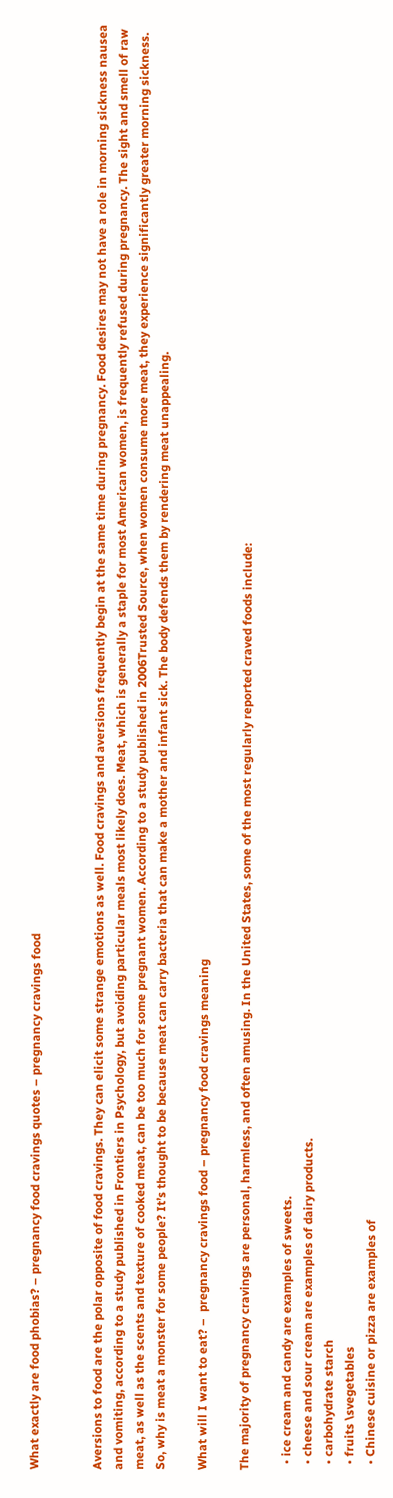What exactly are food phobias? – pregnancy food cravings quotes – pregnancy cravings food


Aversions to food are the polar opposite of food cravings. They can elicit some strange emotions as well. Food cravings and aversions frequently begin at the same time during pregnancy. Food desires may not have a role in morning sickness nausea and vomiting, according to a study published in Frontiers in Psychology, but avoiding particular meals most likely does. Meat, which is generally a staple for most American women, is frequently refused during pregnancy. The sight and smell of raw meat, as well as the scents and texture of cooked meat, can be too much for some pregnant women. According to a study published in 2006Trusted Source, when women consume more meat, they experience significantly greater morning sickness. So, why is meat a monster for some people? It’s thought to be because meat can carry bacteria that can make a mother and infant sick. The body defends them by rendering meat unappealing.

What will I want to eat? –  pregnancy cravings food – pregnancy food cravings meaning

The majority of pregnancy cravings are personal, harmless, and often amusing. In the United States, some of the most regularly reported craved foods include:

  • ice cream and candy are examples of sweets.
  • cheese and sour cream are examples of dairy products.
  • carbohydrate starch
  • fruits \svegetables
  • Chinese cuisine or pizza are examples of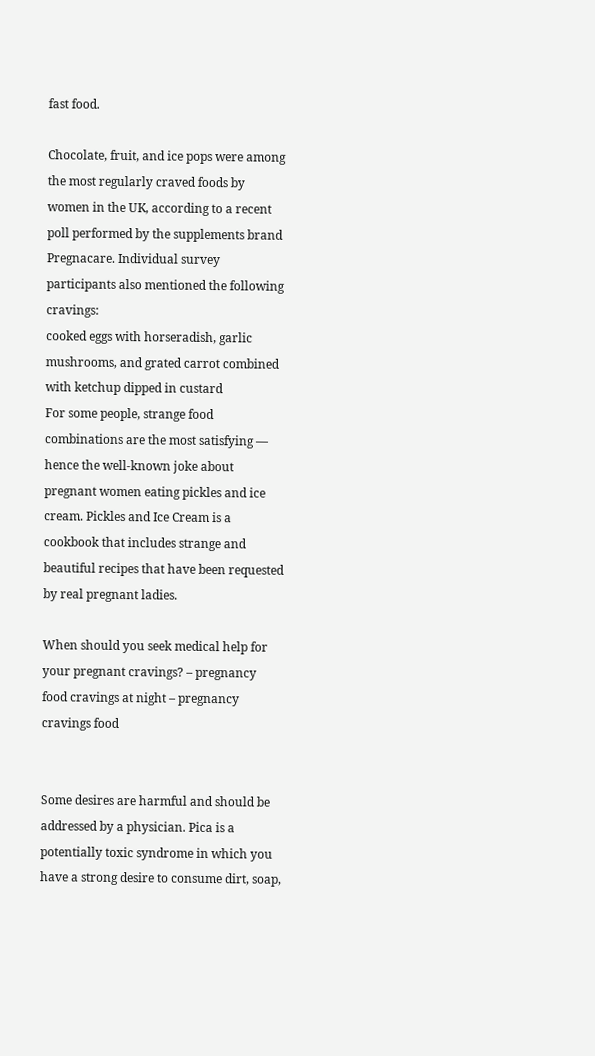fast food.

Chocolate, fruit, and ice pops were among the most regularly craved foods by women in the UK, according to a recent poll performed by the supplements brand Pregnacare. Individual survey participants also mentioned the following cravings:
cooked eggs with horseradish, garlic mushrooms, and grated carrot combined with ketchup dipped in custard
For some people, strange food combinations are the most satisfying — hence the well-known joke about pregnant women eating pickles and ice cream. Pickles and Ice Cream is a cookbook that includes strange and beautiful recipes that have been requested by real pregnant ladies.

When should you seek medical help for your pregnant cravings? – pregnancy food cravings at night – pregnancy cravings food


Some desires are harmful and should be addressed by a physician. Pica is a potentially toxic syndrome in which you have a strong desire to consume dirt, soap,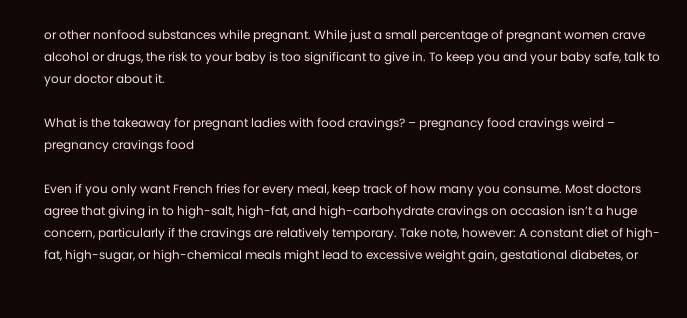or other nonfood substances while pregnant. While just a small percentage of pregnant women crave alcohol or drugs, the risk to your baby is too significant to give in. To keep you and your baby safe, talk to your doctor about it.

What is the takeaway for pregnant ladies with food cravings? – pregnancy food cravings weird – pregnancy cravings food

Even if you only want French fries for every meal, keep track of how many you consume. Most doctors agree that giving in to high-salt, high-fat, and high-carbohydrate cravings on occasion isn’t a huge concern, particularly if the cravings are relatively temporary. Take note, however: A constant diet of high-fat, high-sugar, or high-chemical meals might lead to excessive weight gain, gestational diabetes, or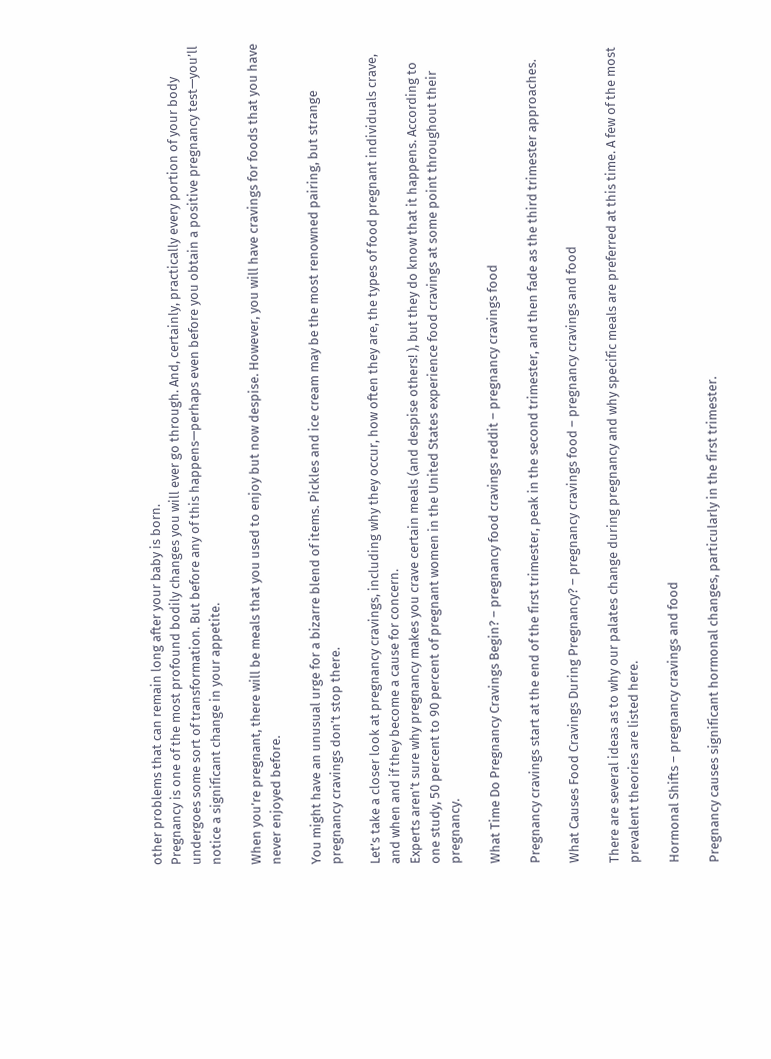other problems that can remain long after your baby is born.
Pregnancy is one of the most profound bodily changes you will ever go through. And, certainly, practically every portion of your body undergoes some sort of transformation. But before any of this happens—perhaps even before you obtain a positive pregnancy test—you’ll notice a significant change in your appetite.

When you’re pregnant, there will be meals that you used to enjoy but now despise. However, you will have cravings for foods that you have never enjoyed before.

You might have an unusual urge for a bizarre blend of items. Pickles and ice cream may be the most renowned pairing, but strange pregnancy cravings don’t stop there.

Let’s take a closer look at pregnancy cravings, including why they occur, how often they are, the types of food pregnant individuals crave, and when and if they become a cause for concern.
Experts aren’t sure why pregnancy makes you crave certain meals (and despise others! ), but they do know that it happens. According to one study, 50 percent to 90 percent of pregnant women in the United States experience food cravings at some point throughout their pregnancy.

What Time Do Pregnancy Cravings Begin? – pregnancy food cravings reddit – pregnancy cravings food

Pregnancy cravings start at the end of the first trimester, peak in the second trimester, and then fade as the third trimester approaches.

What Causes Food Cravings During Pregnancy? – pregnancy cravings food – pregnancy cravings and food

There are several ideas as to why our palates change during pregnancy and why specific meals are preferred at this time. A few of the most prevalent theories are listed here.

Hormonal Shifts – pregnancy cravings and food

Pregnancy causes significant hormonal changes, particularly in the first trimester.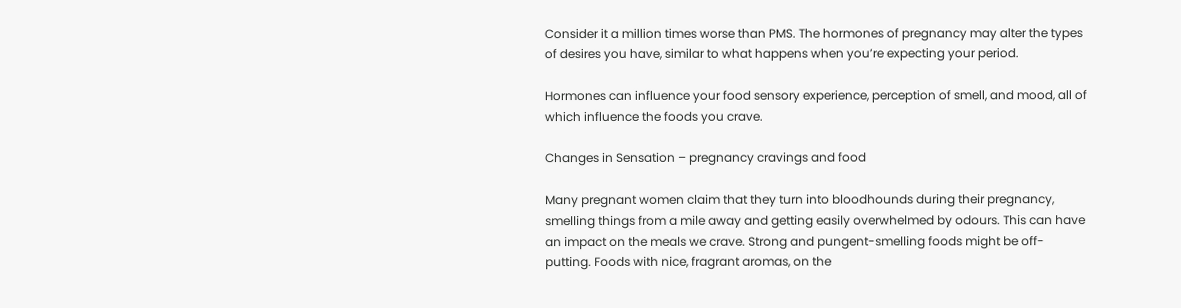Consider it a million times worse than PMS. The hormones of pregnancy may alter the types of desires you have, similar to what happens when you’re expecting your period.

Hormones can influence your food sensory experience, perception of smell, and mood, all of which influence the foods you crave.

Changes in Sensation – pregnancy cravings and food

Many pregnant women claim that they turn into bloodhounds during their pregnancy, smelling things from a mile away and getting easily overwhelmed by odours. This can have an impact on the meals we crave. Strong and pungent-smelling foods might be off-putting. Foods with nice, fragrant aromas, on the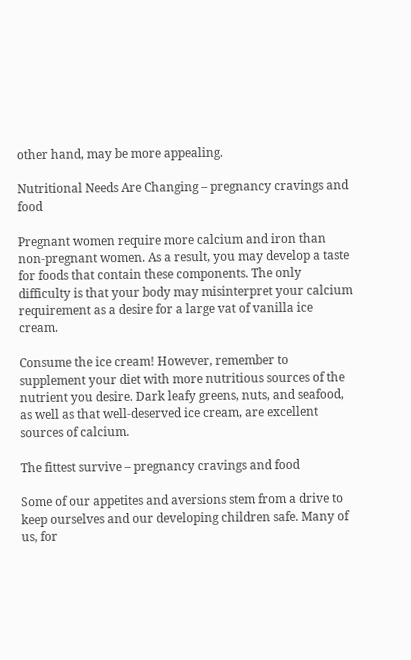other hand, may be more appealing.

Nutritional Needs Are Changing – pregnancy cravings and food

Pregnant women require more calcium and iron than non-pregnant women. As a result, you may develop a taste for foods that contain these components. The only difficulty is that your body may misinterpret your calcium requirement as a desire for a large vat of vanilla ice cream.

Consume the ice cream! However, remember to supplement your diet with more nutritious sources of the nutrient you desire. Dark leafy greens, nuts, and seafood, as well as that well-deserved ice cream, are excellent sources of calcium.

The fittest survive – pregnancy cravings and food

Some of our appetites and aversions stem from a drive to keep ourselves and our developing children safe. Many of us, for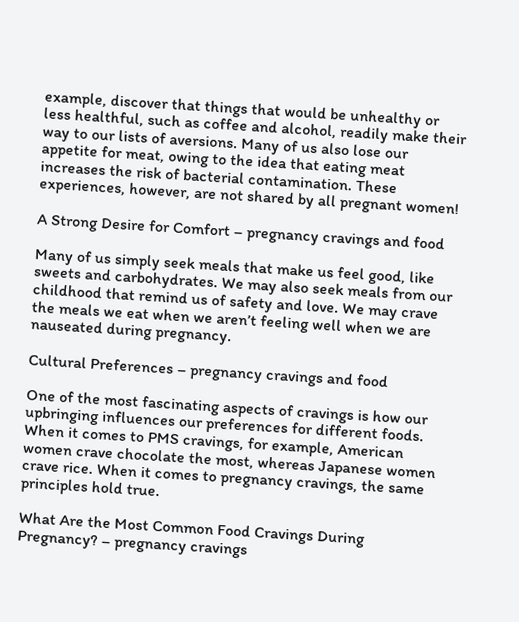example, discover that things that would be unhealthy or less healthful, such as coffee and alcohol, readily make their way to our lists of aversions. Many of us also lose our appetite for meat, owing to the idea that eating meat increases the risk of bacterial contamination. These experiences, however, are not shared by all pregnant women!

A Strong Desire for Comfort – pregnancy cravings and food

Many of us simply seek meals that make us feel good, like sweets and carbohydrates. We may also seek meals from our childhood that remind us of safety and love. We may crave the meals we eat when we aren’t feeling well when we are nauseated during pregnancy.

Cultural Preferences – pregnancy cravings and food

One of the most fascinating aspects of cravings is how our upbringing influences our preferences for different foods. When it comes to PMS cravings, for example, American women crave chocolate the most, whereas Japanese women crave rice. When it comes to pregnancy cravings, the same principles hold true.

What Are the Most Common Food Cravings During Pregnancy? – pregnancy cravings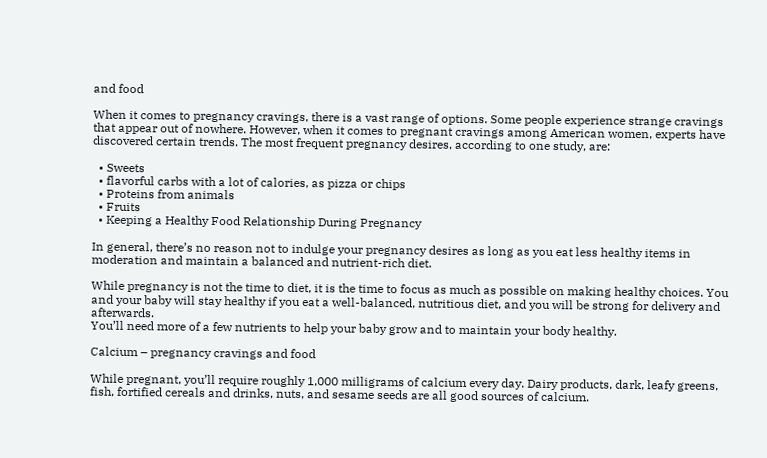and food

When it comes to pregnancy cravings, there is a vast range of options. Some people experience strange cravings that appear out of nowhere. However, when it comes to pregnant cravings among American women, experts have discovered certain trends. The most frequent pregnancy desires, according to one study, are:

  • Sweets
  • flavorful carbs with a lot of calories, as pizza or chips
  • Proteins from animals
  • Fruits
  • Keeping a Healthy Food Relationship During Pregnancy

In general, there’s no reason not to indulge your pregnancy desires as long as you eat less healthy items in moderation and maintain a balanced and nutrient-rich diet.

While pregnancy is not the time to diet, it is the time to focus as much as possible on making healthy choices. You and your baby will stay healthy if you eat a well-balanced, nutritious diet, and you will be strong for delivery and afterwards.
You’ll need more of a few nutrients to help your baby grow and to maintain your body healthy.

Calcium – pregnancy cravings and food

While pregnant, you’ll require roughly 1,000 milligrams of calcium every day. Dairy products, dark, leafy greens, fish, fortified cereals and drinks, nuts, and sesame seeds are all good sources of calcium.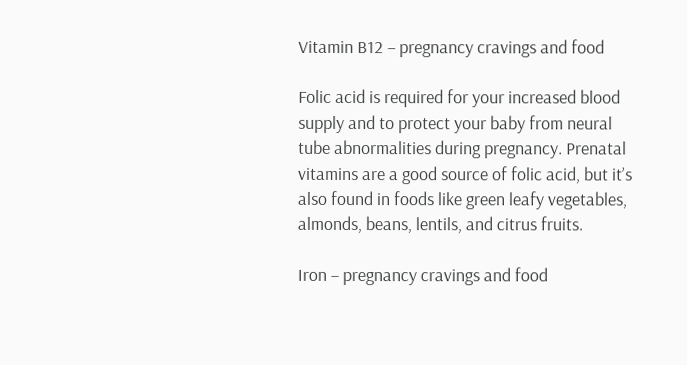Vitamin B12 – pregnancy cravings and food

Folic acid is required for your increased blood supply and to protect your baby from neural tube abnormalities during pregnancy. Prenatal vitamins are a good source of folic acid, but it’s also found in foods like green leafy vegetables, almonds, beans, lentils, and citrus fruits.

Iron – pregnancy cravings and food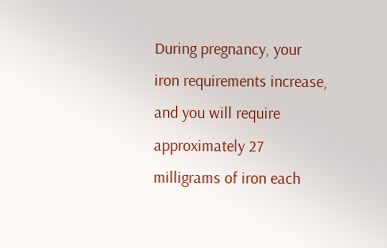During pregnancy, your iron requirements increase, and you will require approximately 27 milligrams of iron each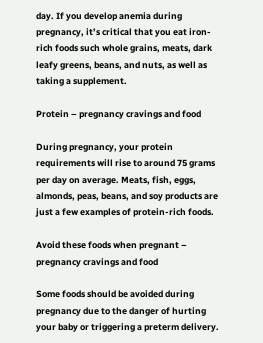day. If you develop anemia during pregnancy, it’s critical that you eat iron-rich foods such whole grains, meats, dark leafy greens, beans, and nuts, as well as taking a supplement.

Protein – pregnancy cravings and food

During pregnancy, your protein requirements will rise to around 75 grams per day on average. Meats, fish, eggs, almonds, peas, beans, and soy products are just a few examples of protein-rich foods.

Avoid these foods when pregnant – pregnancy cravings and food

Some foods should be avoided during pregnancy due to the danger of hurting your baby or triggering a preterm delivery.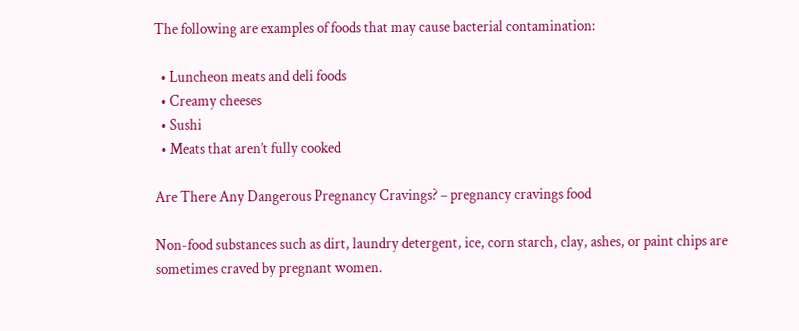The following are examples of foods that may cause bacterial contamination:

  • Luncheon meats and deli foods
  • Creamy cheeses
  • Sushi
  • Meats that aren’t fully cooked

Are There Any Dangerous Pregnancy Cravings? – pregnancy cravings food

Non-food substances such as dirt, laundry detergent, ice, corn starch, clay, ashes, or paint chips are sometimes craved by pregnant women.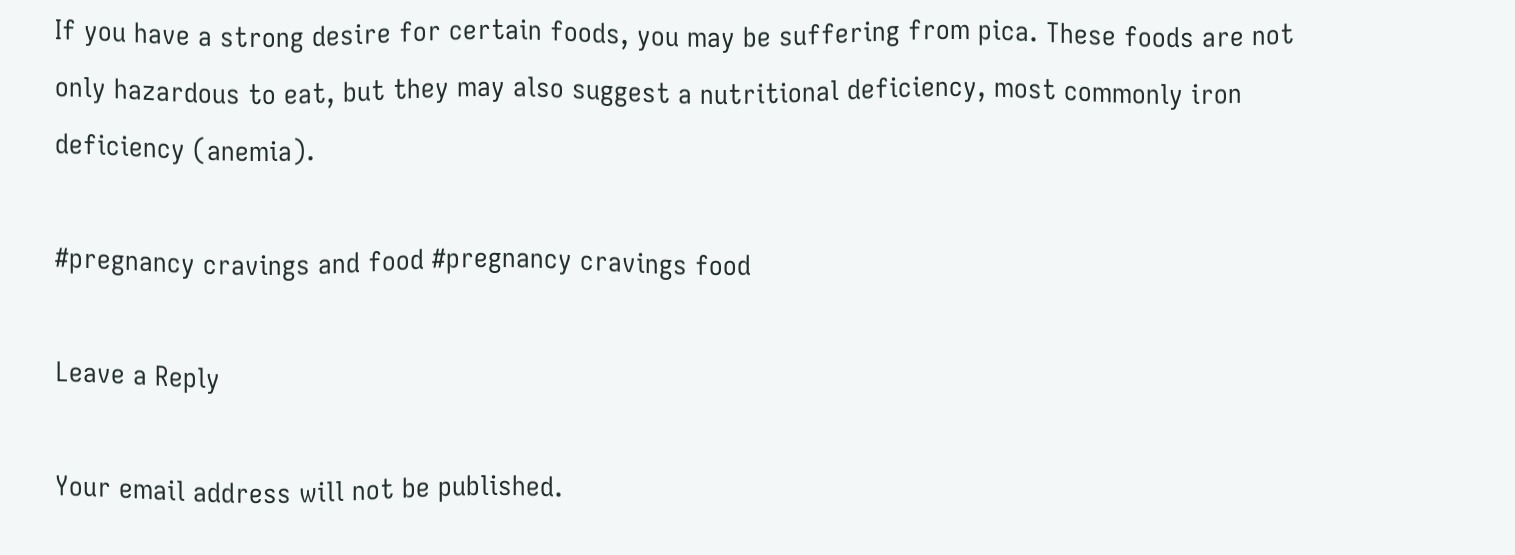If you have a strong desire for certain foods, you may be suffering from pica. These foods are not only hazardous to eat, but they may also suggest a nutritional deficiency, most commonly iron deficiency (anemia).

#pregnancy cravings and food #pregnancy cravings food

Leave a Reply

Your email address will not be published.